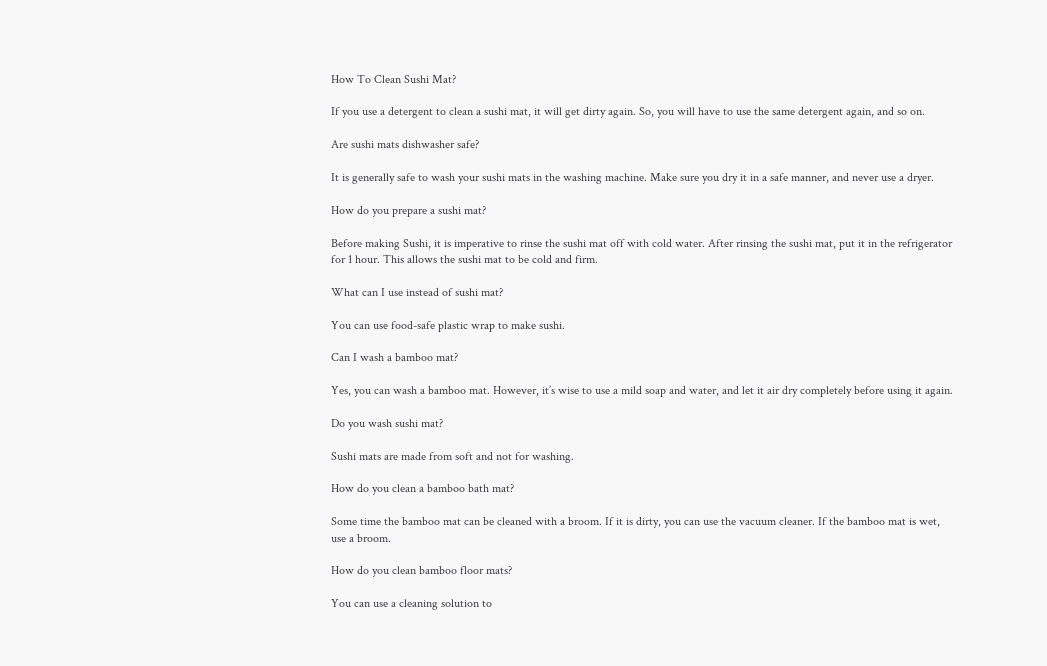How To Clean Sushi Mat?

If you use a detergent to clean a sushi mat, it will get dirty again. So, you will have to use the same detergent again, and so on.

Are sushi mats dishwasher safe?

It is generally safe to wash your sushi mats in the washing machine. Make sure you dry it in a safe manner, and never use a dryer.

How do you prepare a sushi mat?

Before making Sushi, it is imperative to rinse the sushi mat off with cold water. After rinsing the sushi mat, put it in the refrigerator for 1 hour. This allows the sushi mat to be cold and firm.

What can I use instead of sushi mat?

You can use food-safe plastic wrap to make sushi.

Can I wash a bamboo mat?

Yes, you can wash a bamboo mat. However, it’s wise to use a mild soap and water, and let it air dry completely before using it again.

Do you wash sushi mat?

Sushi mats are made from soft and not for washing.

How do you clean a bamboo bath mat?

Some time the bamboo mat can be cleaned with a broom. If it is dirty, you can use the vacuum cleaner. If the bamboo mat is wet, use a broom.

How do you clean bamboo floor mats?

You can use a cleaning solution to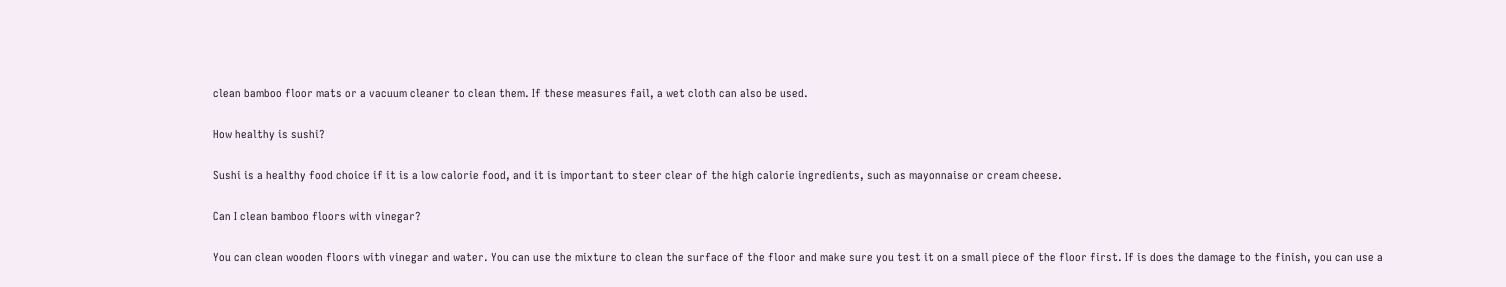clean bamboo floor mats or a vacuum cleaner to clean them. If these measures fail, a wet cloth can also be used.

How healthy is sushi?

Sushi is a healthy food choice if it is a low calorie food, and it is important to steer clear of the high calorie ingredients, such as mayonnaise or cream cheese.

Can I clean bamboo floors with vinegar?

You can clean wooden floors with vinegar and water. You can use the mixture to clean the surface of the floor and make sure you test it on a small piece of the floor first. If is does the damage to the finish, you can use a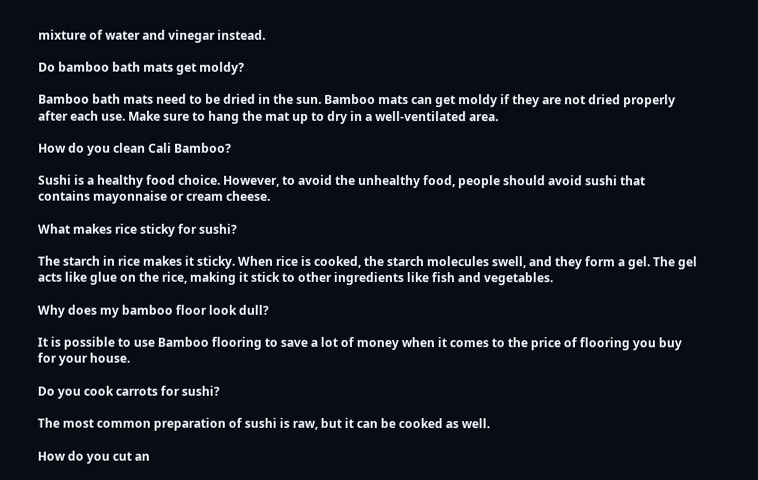mixture of water and vinegar instead.

Do bamboo bath mats get moldy?

Bamboo bath mats need to be dried in the sun. Bamboo mats can get moldy if they are not dried properly after each use. Make sure to hang the mat up to dry in a well-ventilated area.

How do you clean Cali Bamboo?

Sushi is a healthy food choice. However, to avoid the unhealthy food, people should avoid sushi that contains mayonnaise or cream cheese.

What makes rice sticky for sushi?

The starch in rice makes it sticky. When rice is cooked, the starch molecules swell, and they form a gel. The gel acts like glue on the rice, making it stick to other ingredients like fish and vegetables.

Why does my bamboo floor look dull?

It is possible to use Bamboo flooring to save a lot of money when it comes to the price of flooring you buy for your house.

Do you cook carrots for sushi?

The most common preparation of sushi is raw, but it can be cooked as well.

How do you cut an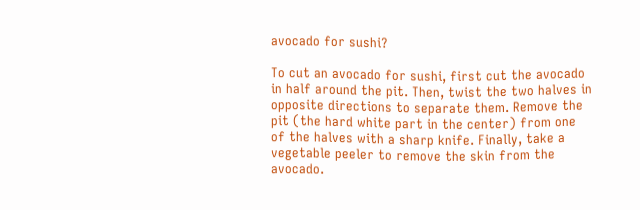avocado for sushi?

To cut an avocado for sushi, first cut the avocado in half around the pit. Then, twist the two halves in opposite directions to separate them. Remove the pit (the hard white part in the center) from one of the halves with a sharp knife. Finally, take a vegetable peeler to remove the skin from the avocado.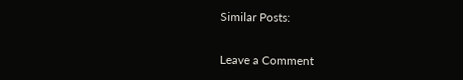Similar Posts:

Leave a Comment